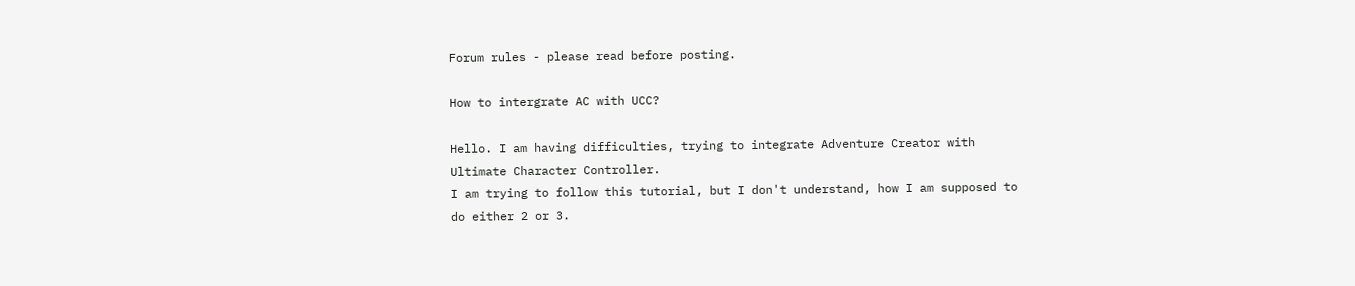Forum rules - please read before posting.

How to intergrate AC with UCC?

Hello. I am having difficulties, trying to integrate Adventure Creator with Ultimate Character Controller.
I am trying to follow this tutorial, but I don't understand, how I am supposed to do either 2 or 3.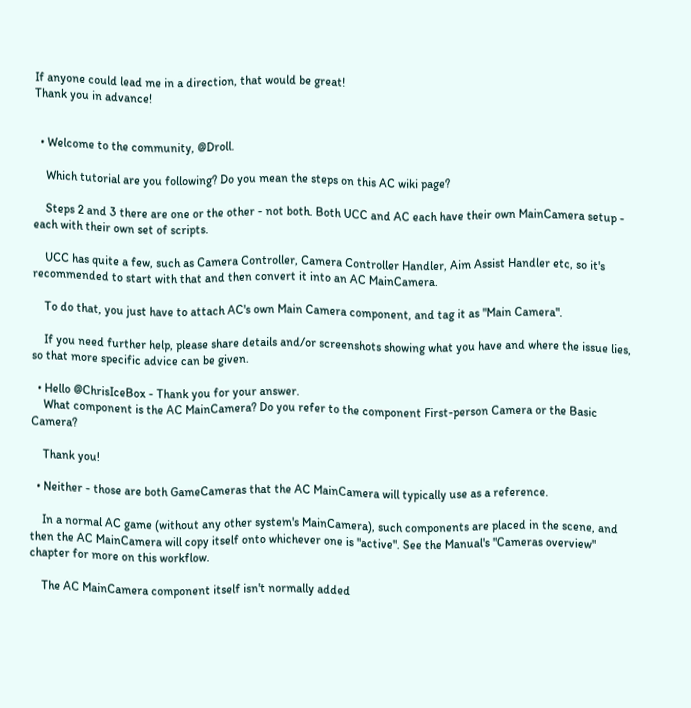If anyone could lead me in a direction, that would be great!
Thank you in advance!


  • Welcome to the community, @Droll.

    Which tutorial are you following? Do you mean the steps on this AC wiki page?

    Steps 2 and 3 there are one or the other - not both. Both UCC and AC each have their own MainCamera setup - each with their own set of scripts.

    UCC has quite a few, such as Camera Controller, Camera Controller Handler, Aim Assist Handler etc, so it's recommended to start with that and then convert it into an AC MainCamera.

    To do that, you just have to attach AC's own Main Camera component, and tag it as "Main Camera".

    If you need further help, please share details and/or screenshots showing what you have and where the issue lies, so that more specific advice can be given.

  • Hello @ChrisIceBox - Thank you for your answer.
    What component is the AC MainCamera? Do you refer to the component First-person Camera or the Basic Camera?

    Thank you!

  • Neither - those are both GameCameras that the AC MainCamera will typically use as a reference.

    In a normal AC game (without any other system's MainCamera), such components are placed in the scene, and then the AC MainCamera will copy itself onto whichever one is "active". See the Manual's "Cameras overview" chapter for more on this workflow.

    The AC MainCamera component itself isn't normally added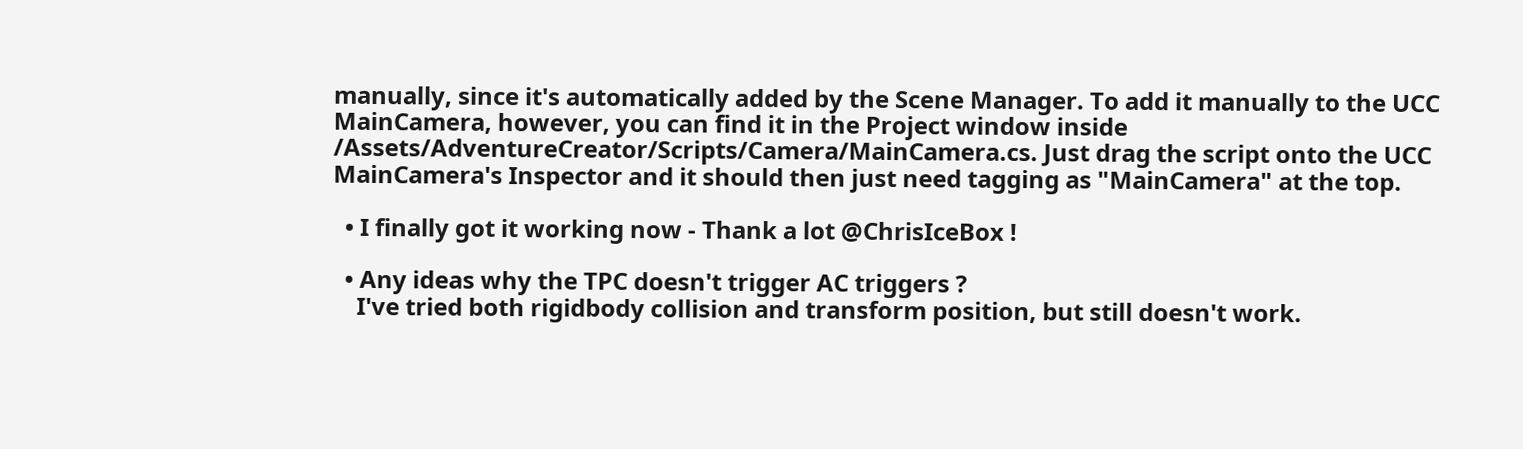manually, since it's automatically added by the Scene Manager. To add it manually to the UCC MainCamera, however, you can find it in the Project window inside /Assets/AdventureCreator/Scripts/Camera/MainCamera.cs. Just drag the script onto the UCC MainCamera's Inspector and it should then just need tagging as "MainCamera" at the top.

  • I finally got it working now - Thank a lot @ChrisIceBox !

  • Any ideas why the TPC doesn't trigger AC triggers ?
    I've tried both rigidbody collision and transform position, but still doesn't work.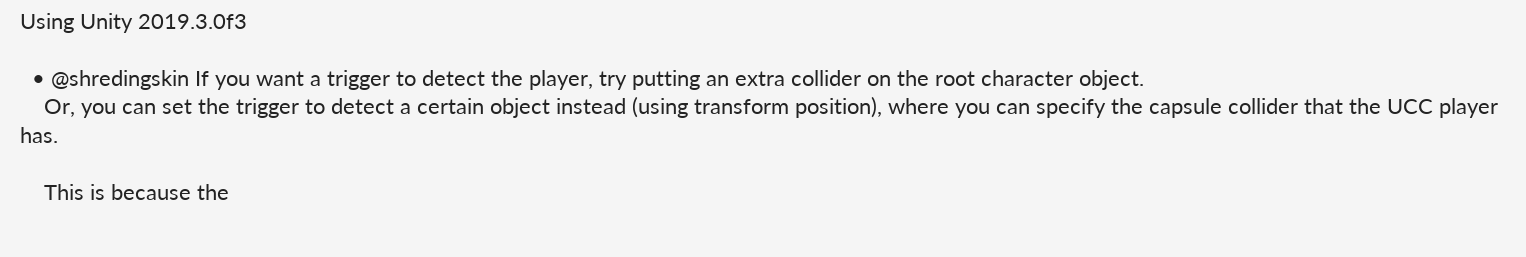Using Unity 2019.3.0f3

  • @shredingskin If you want a trigger to detect the player, try putting an extra collider on the root character object.
    Or, you can set the trigger to detect a certain object instead (using transform position), where you can specify the capsule collider that the UCC player has.

    This is because the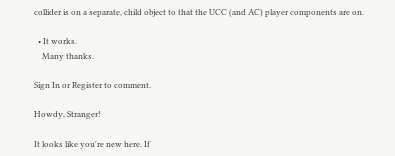collider is on a separate, child object to that the UCC (and AC) player components are on.

  • It works.
    Many thanks.

Sign In or Register to comment.

Howdy, Stranger!

It looks like you're new here. If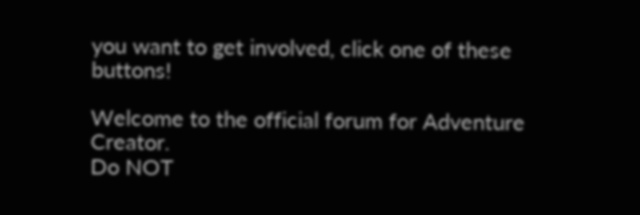you want to get involved, click one of these buttons!

Welcome to the official forum for Adventure Creator.
Do NOT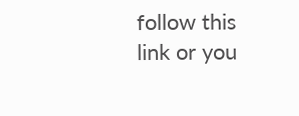follow this link or you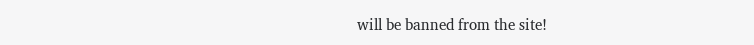will be banned from the site!